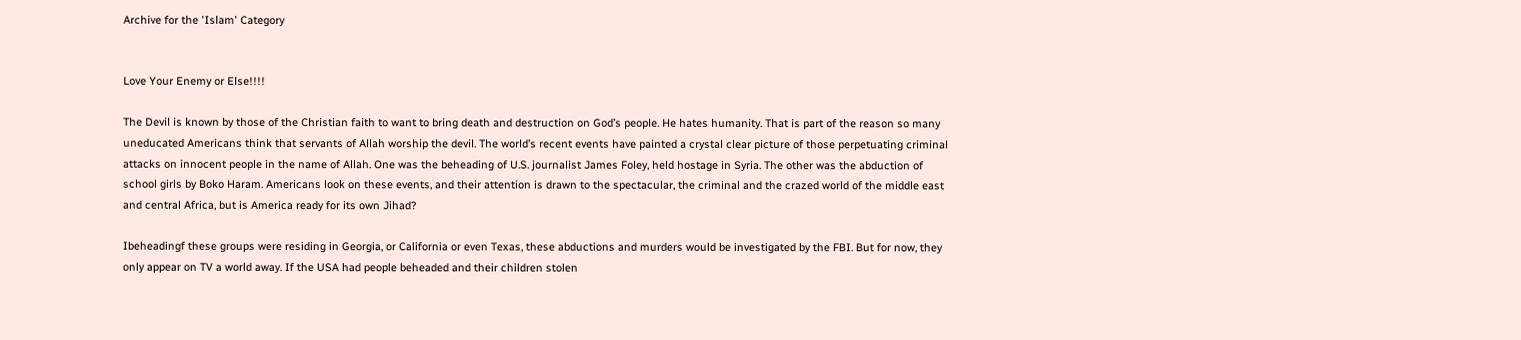Archive for the 'Islam' Category


Love Your Enemy or Else!!!!

The Devil is known by those of the Christian faith to want to bring death and destruction on God’s people. He hates humanity. That is part of the reason so many uneducated Americans think that servants of Allah worship the devil. The world’s recent events have painted a crystal clear picture of those perpetuating criminal attacks on innocent people in the name of Allah. One was the beheading of U.S. journalist James Foley, held hostage in Syria. The other was the abduction of school girls by Boko Haram. Americans look on these events, and their attention is drawn to the spectacular, the criminal and the crazed world of the middle east and central Africa, but is America ready for its own Jihad?

Ibeheadingf these groups were residing in Georgia, or California or even Texas, these abductions and murders would be investigated by the FBI. But for now, they only appear on TV a world away. If the USA had people beheaded and their children stolen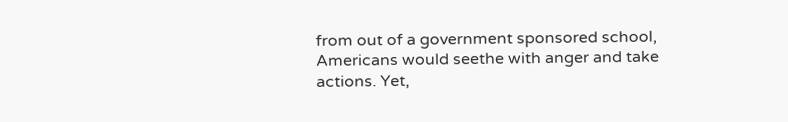from out of a government sponsored school, Americans would seethe with anger and take actions. Yet,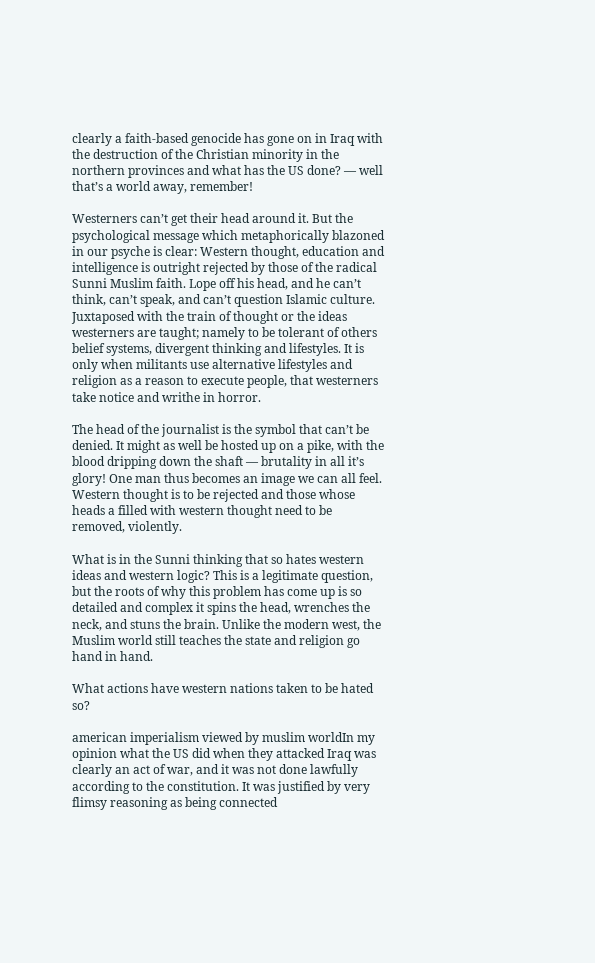clearly a faith-based genocide has gone on in Iraq with the destruction of the Christian minority in the northern provinces and what has the US done? — well that’s a world away, remember!

Westerners can’t get their head around it. But the psychological message which metaphorically blazoned in our psyche is clear: Western thought, education and intelligence is outright rejected by those of the radical Sunni Muslim faith. Lope off his head, and he can’t think, can’t speak, and can’t question Islamic culture. Juxtaposed with the train of thought or the ideas westerners are taught; namely to be tolerant of others belief systems, divergent thinking and lifestyles. It is only when militants use alternative lifestyles and religion as a reason to execute people, that westerners take notice and writhe in horror.

The head of the journalist is the symbol that can’t be denied. It might as well be hosted up on a pike, with the blood dripping down the shaft — brutality in all it’s glory! One man thus becomes an image we can all feel. Western thought is to be rejected and those whose heads a filled with western thought need to be removed, violently.

What is in the Sunni thinking that so hates western ideas and western logic? This is a legitimate question, but the roots of why this problem has come up is so detailed and complex it spins the head, wrenches the neck, and stuns the brain. Unlike the modern west, the Muslim world still teaches the state and religion go hand in hand.

What actions have western nations taken to be hated so?

american imperialism viewed by muslim worldIn my opinion what the US did when they attacked Iraq was clearly an act of war, and it was not done lawfully according to the constitution. It was justified by very flimsy reasoning as being connected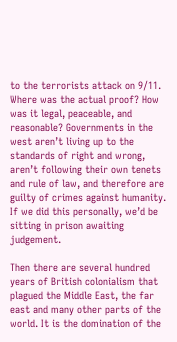to the terrorists attack on 9/11. Where was the actual proof? How was it legal, peaceable, and reasonable? Governments in the west aren’t living up to the standards of right and wrong, aren’t following their own tenets and rule of law, and therefore are guilty of crimes against humanity. If we did this personally, we’d be sitting in prison awaiting judgement.

Then there are several hundred years of British colonialism that plagued the Middle East, the far east and many other parts of the world. It is the domination of the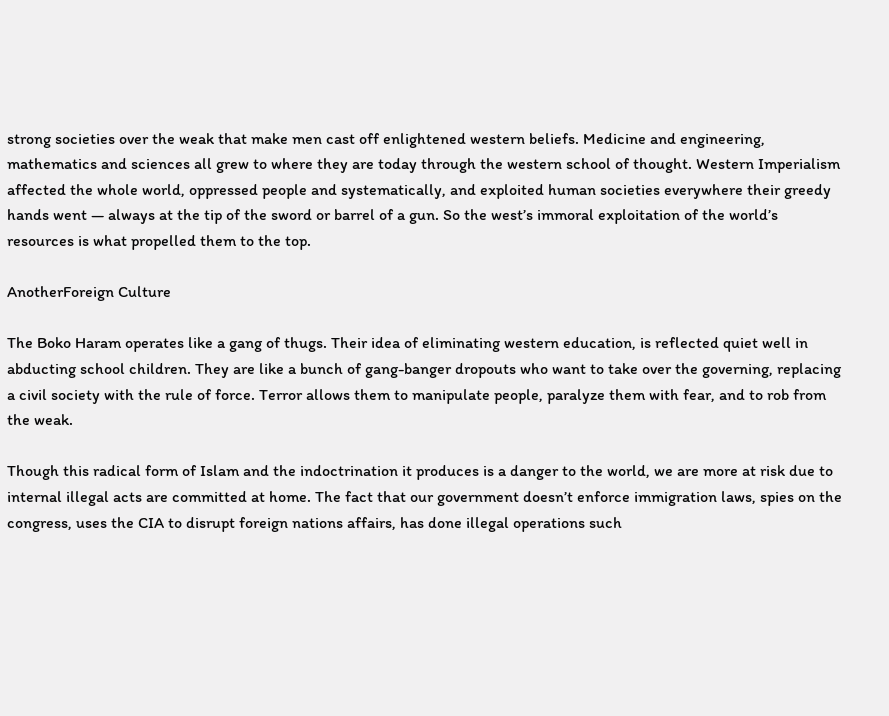strong societies over the weak that make men cast off enlightened western beliefs. Medicine and engineering, mathematics and sciences all grew to where they are today through the western school of thought. Western Imperialism affected the whole world, oppressed people and systematically, and exploited human societies everywhere their greedy hands went — always at the tip of the sword or barrel of a gun. So the west’s immoral exploitation of the world’s resources is what propelled them to the top.

AnotherForeign Culture

The Boko Haram operates like a gang of thugs. Their idea of eliminating western education, is reflected quiet well in abducting school children. They are like a bunch of gang-banger dropouts who want to take over the governing, replacing a civil society with the rule of force. Terror allows them to manipulate people, paralyze them with fear, and to rob from the weak.

Though this radical form of Islam and the indoctrination it produces is a danger to the world, we are more at risk due to internal illegal acts are committed at home. The fact that our government doesn’t enforce immigration laws, spies on the congress, uses the CIA to disrupt foreign nations affairs, has done illegal operations such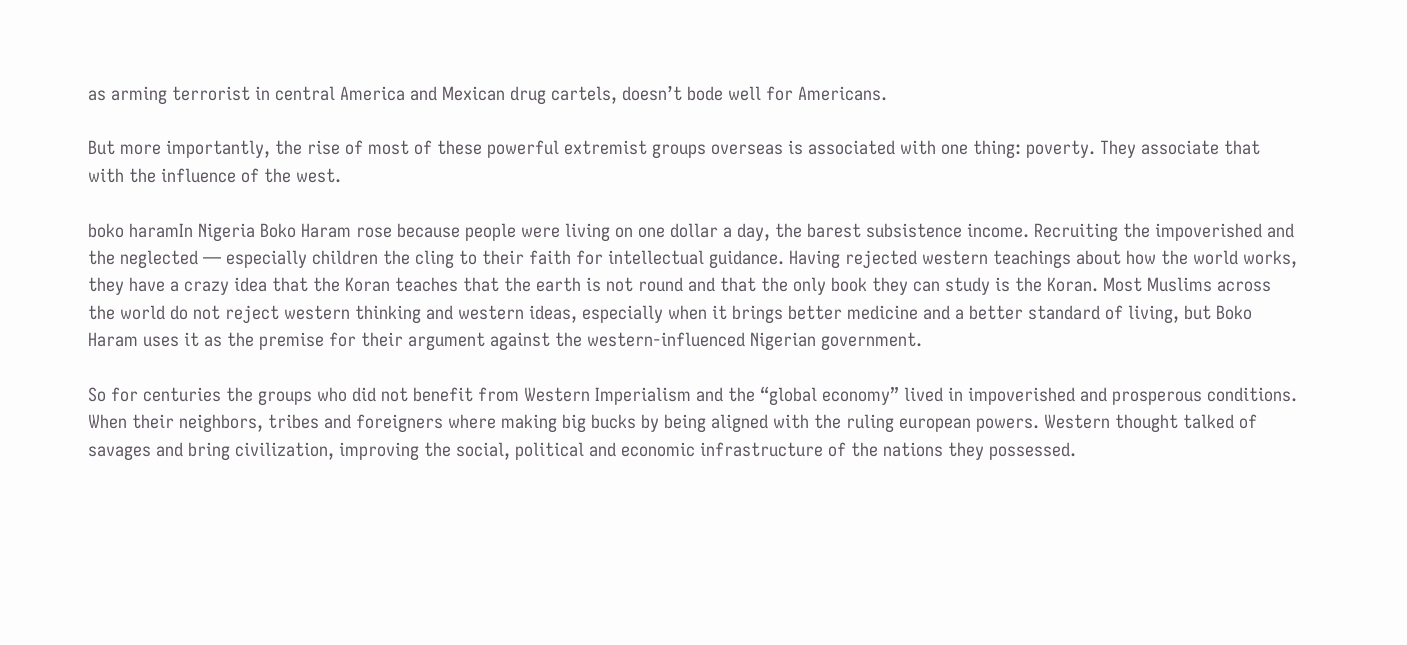as arming terrorist in central America and Mexican drug cartels, doesn’t bode well for Americans.

But more importantly, the rise of most of these powerful extremist groups overseas is associated with one thing: poverty. They associate that with the influence of the west.

boko haramIn Nigeria Boko Haram rose because people were living on one dollar a day, the barest subsistence income. Recruiting the impoverished and the neglected — especially children the cling to their faith for intellectual guidance. Having rejected western teachings about how the world works, they have a crazy idea that the Koran teaches that the earth is not round and that the only book they can study is the Koran. Most Muslims across the world do not reject western thinking and western ideas, especially when it brings better medicine and a better standard of living, but Boko Haram uses it as the premise for their argument against the western-influenced Nigerian government.

So for centuries the groups who did not benefit from Western Imperialism and the “global economy” lived in impoverished and prosperous conditions. When their neighbors, tribes and foreigners where making big bucks by being aligned with the ruling european powers. Western thought talked of savages and bring civilization, improving the social, political and economic infrastructure of the nations they possessed.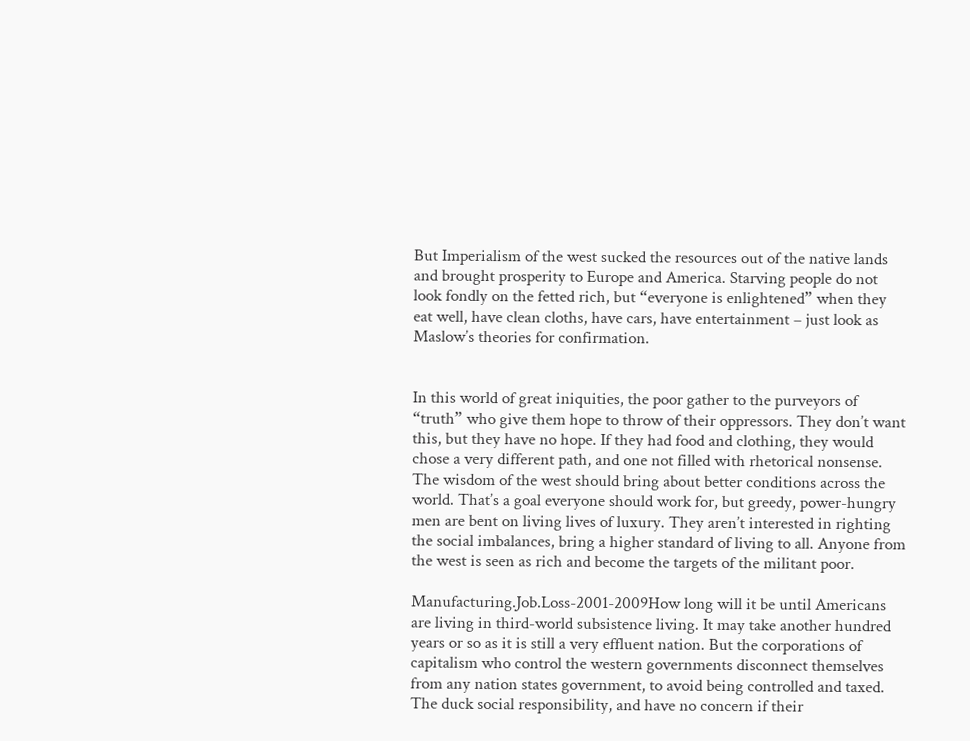But Imperialism of the west sucked the resources out of the native lands and brought prosperity to Europe and America. Starving people do not look fondly on the fetted rich, but “everyone is enlightened” when they eat well, have clean cloths, have cars, have entertainment – just look as Maslow’s theories for confirmation.


In this world of great iniquities, the poor gather to the purveyors of “truth” who give them hope to throw of their oppressors. They don’t want this, but they have no hope. If they had food and clothing, they would chose a very different path, and one not filled with rhetorical nonsense. The wisdom of the west should bring about better conditions across the world. That’s a goal everyone should work for, but greedy, power-hungry men are bent on living lives of luxury. They aren’t interested in righting the social imbalances, bring a higher standard of living to all. Anyone from the west is seen as rich and become the targets of the militant poor.

Manufacturing.Job.Loss-2001-2009How long will it be until Americans are living in third-world subsistence living. It may take another hundred years or so as it is still a very effluent nation. But the corporations of capitalism who control the western governments disconnect themselves from any nation states government, to avoid being controlled and taxed.   The duck social responsibility, and have no concern if their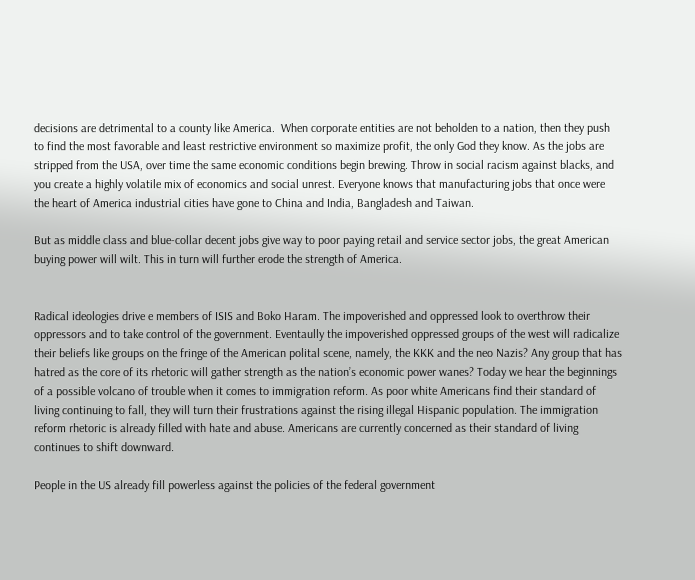decisions are detrimental to a county like America.  When corporate entities are not beholden to a nation, then they push to find the most favorable and least restrictive environment so maximize profit, the only God they know. As the jobs are stripped from the USA, over time the same economic conditions begin brewing. Throw in social racism against blacks, and you create a highly volatile mix of economics and social unrest. Everyone knows that manufacturing jobs that once were the heart of America industrial cities have gone to China and India, Bangladesh and Taiwan.

But as middle class and blue-collar decent jobs give way to poor paying retail and service sector jobs, the great American buying power will wilt. This in turn will further erode the strength of America.


Radical ideologies drive e members of ISIS and Boko Haram. The impoverished and oppressed look to overthrow their oppressors and to take control of the government. Eventaully the impoverished oppressed groups of the west will radicalize their beliefs like groups on the fringe of the American polital scene, namely, the KKK and the neo Nazis? Any group that has hatred as the core of its rhetoric will gather strength as the nation’s economic power wanes? Today we hear the beginnings of a possible volcano of trouble when it comes to immigration reform. As poor white Americans find their standard of living continuing to fall, they will turn their frustrations against the rising illegal Hispanic population. The immigration reform rhetoric is already filled with hate and abuse. Americans are currently concerned as their standard of living continues to shift downward.

People in the US already fill powerless against the policies of the federal government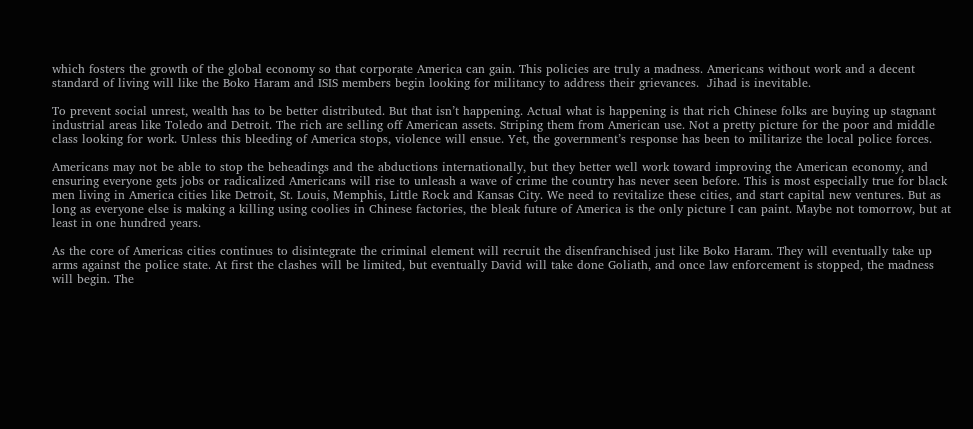which fosters the growth of the global economy so that corporate America can gain. This policies are truly a madness. Americans without work and a decent standard of living will like the Boko Haram and ISIS members begin looking for militancy to address their grievances.  Jihad is inevitable.

To prevent social unrest, wealth has to be better distributed. But that isn’t happening. Actual what is happening is that rich Chinese folks are buying up stagnant industrial areas like Toledo and Detroit. The rich are selling off American assets. Striping them from American use. Not a pretty picture for the poor and middle class looking for work. Unless this bleeding of America stops, violence will ensue. Yet, the government’s response has been to militarize the local police forces.

Americans may not be able to stop the beheadings and the abductions internationally, but they better well work toward improving the American economy, and ensuring everyone gets jobs or radicalized Americans will rise to unleash a wave of crime the country has never seen before. This is most especially true for black men living in America cities like Detroit, St. Louis, Memphis, Little Rock and Kansas City. We need to revitalize these cities, and start capital new ventures. But as long as everyone else is making a killing using coolies in Chinese factories, the bleak future of America is the only picture I can paint. Maybe not tomorrow, but at least in one hundred years.

As the core of Americas cities continues to disintegrate the criminal element will recruit the disenfranchised just like Boko Haram. They will eventually take up arms against the police state. At first the clashes will be limited, but eventually David will take done Goliath, and once law enforcement is stopped, the madness will begin. The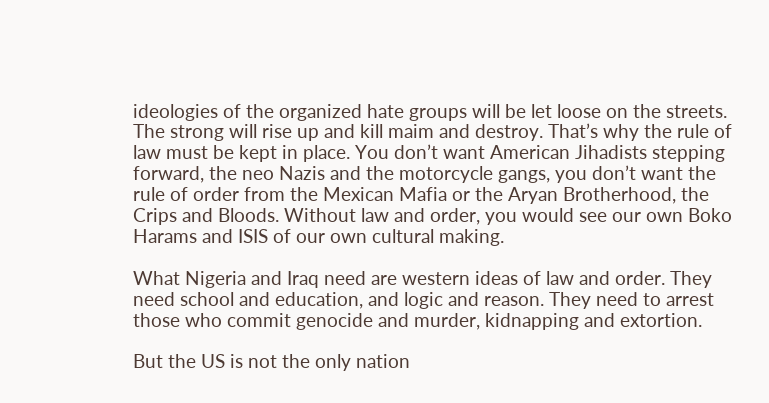ideologies of the organized hate groups will be let loose on the streets. The strong will rise up and kill maim and destroy. That’s why the rule of law must be kept in place. You don’t want American Jihadists stepping forward, the neo Nazis and the motorcycle gangs, you don’t want the rule of order from the Mexican Mafia or the Aryan Brotherhood, the Crips and Bloods. Without law and order, you would see our own Boko Harams and ISIS of our own cultural making.

What Nigeria and Iraq need are western ideas of law and order. They need school and education, and logic and reason. They need to arrest those who commit genocide and murder, kidnapping and extortion.

But the US is not the only nation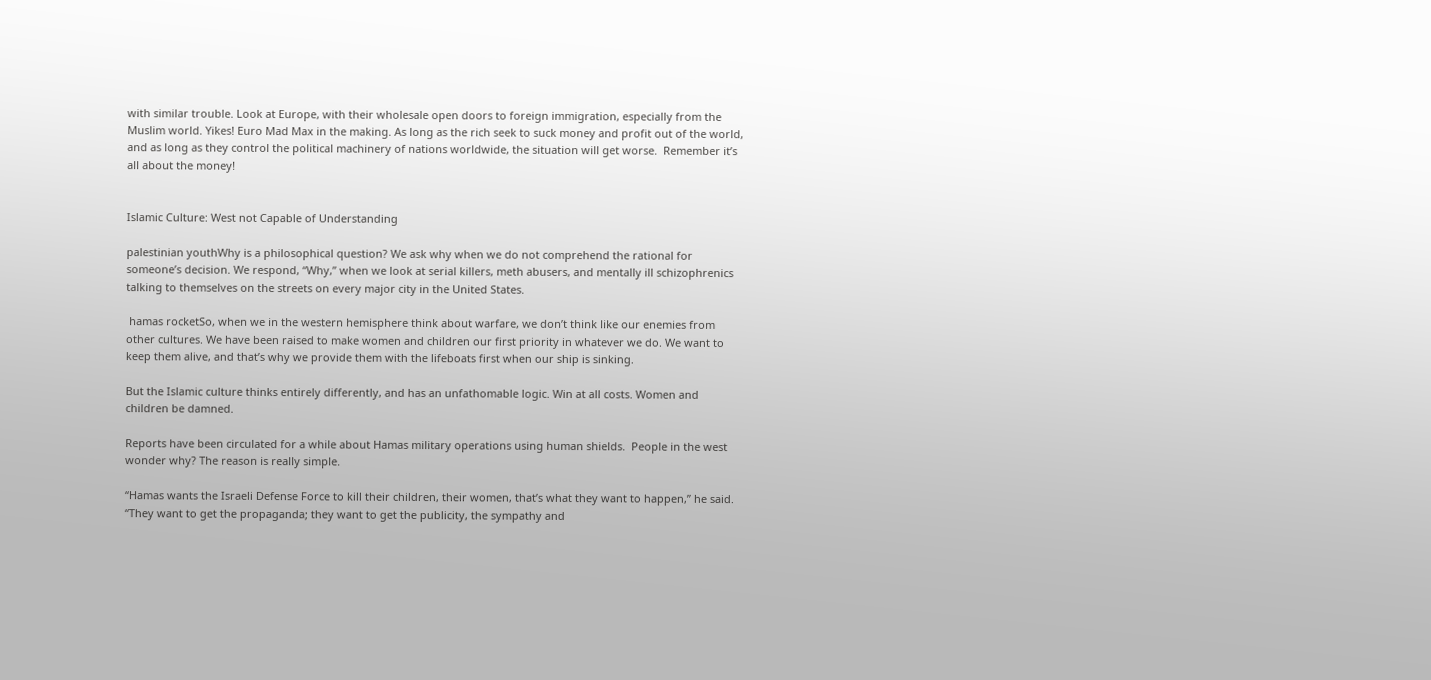with similar trouble. Look at Europe, with their wholesale open doors to foreign immigration, especially from the Muslim world. Yikes! Euro Mad Max in the making. As long as the rich seek to suck money and profit out of the world, and as long as they control the political machinery of nations worldwide, the situation will get worse.  Remember it’s all about the money!


Islamic Culture: West not Capable of Understanding

palestinian youthWhy is a philosophical question? We ask why when we do not comprehend the rational for someone’s decision. We respond, “Why,” when we look at serial killers, meth abusers, and mentally ill schizophrenics talking to themselves on the streets on every major city in the United States.

 hamas rocketSo, when we in the western hemisphere think about warfare, we don’t think like our enemies from other cultures. We have been raised to make women and children our first priority in whatever we do. We want to keep them alive, and that’s why we provide them with the lifeboats first when our ship is sinking.

But the Islamic culture thinks entirely differently, and has an unfathomable logic. Win at all costs. Women and children be damned.

Reports have been circulated for a while about Hamas military operations using human shields.  People in the west wonder why? The reason is really simple.

“Hamas wants the Israeli Defense Force to kill their children, their women, that’s what they want to happen,” he said. “They want to get the propaganda; they want to get the publicity, the sympathy and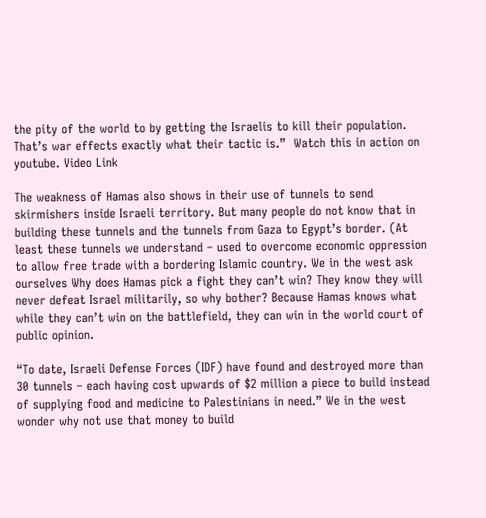the pity of the world to by getting the Israelis to kill their population. That’s war effects exactly what their tactic is.”  Watch this in action on youtube. Video Link

The weakness of Hamas also shows in their use of tunnels to send skirmishers inside Israeli territory. But many people do not know that in building these tunnels and the tunnels from Gaza to Egypt’s border. (At least these tunnels we understand – used to overcome economic oppression to allow free trade with a bordering Islamic country. We in the west ask ourselves Why does Hamas pick a fight they can’t win? They know they will never defeat Israel militarily, so why bother? Because Hamas knows what while they can’t win on the battlefield, they can win in the world court of public opinion.

“To date, Israeli Defense Forces (IDF) have found and destroyed more than 30 tunnels – each having cost upwards of $2 million a piece to build instead of supplying food and medicine to Palestinians in need.” We in the west wonder why not use that money to build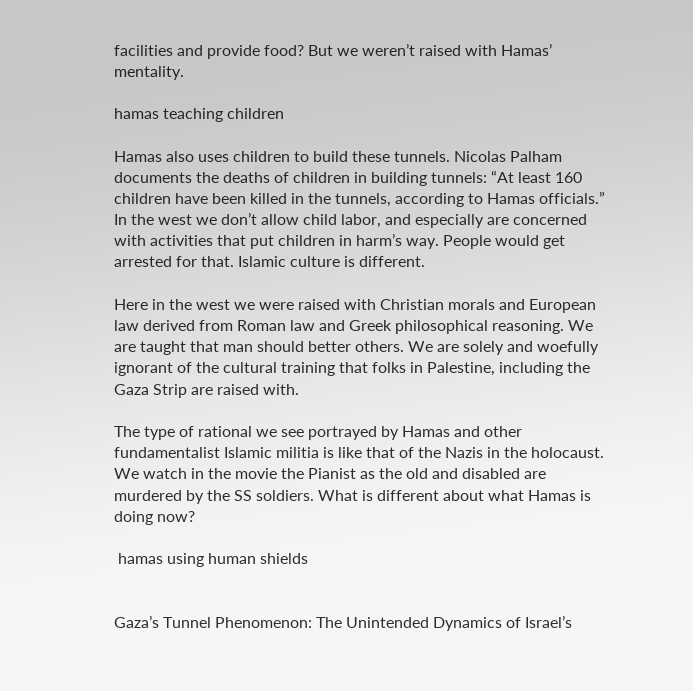facilities and provide food? But we weren’t raised with Hamas’ mentality.

hamas teaching children

Hamas also uses children to build these tunnels. Nicolas Palham documents the deaths of children in building tunnels: “At least 160 children have been killed in the tunnels, according to Hamas officials.” In the west we don’t allow child labor, and especially are concerned with activities that put children in harm’s way. People would get arrested for that. Islamic culture is different.

Here in the west we were raised with Christian morals and European law derived from Roman law and Greek philosophical reasoning. We are taught that man should better others. We are solely and woefully ignorant of the cultural training that folks in Palestine, including the Gaza Strip are raised with.

The type of rational we see portrayed by Hamas and other fundamentalist Islamic militia is like that of the Nazis in the holocaust. We watch in the movie the Pianist as the old and disabled are murdered by the SS soldiers. What is different about what Hamas is doing now?

 hamas using human shields


Gaza’s Tunnel Phenomenon: The Unintended Dynamics of Israel’s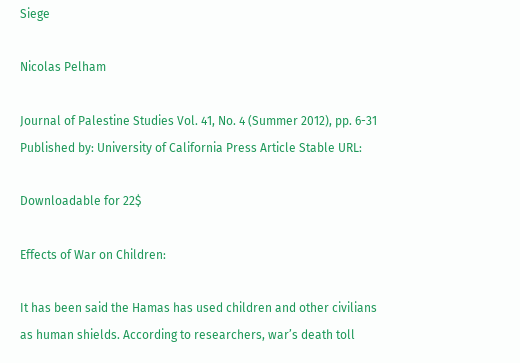Siege

Nicolas Pelham

Journal of Palestine Studies Vol. 41, No. 4 (Summer 2012), pp. 6-31 Published by: University of California Press Article Stable URL:

Downloadable for 22$

Effects of War on Children:

It has been said the Hamas has used children and other civilians as human shields. According to researchers, war’s death toll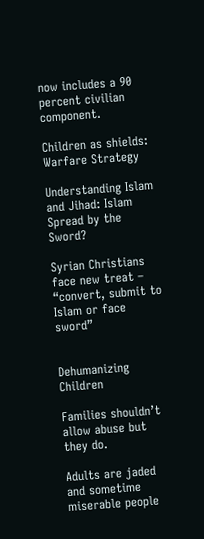now includes a 90 percent civilian component.

Children as shields: Warfare Strategy

Understanding Islam and Jihad: Islam Spread by the Sword?

Syrian Christians face new treat – “convert, submit to Islam or face sword”


Dehumanizing Children

Families shouldn’t allow abuse but they do.

Adults are jaded and sometime miserable people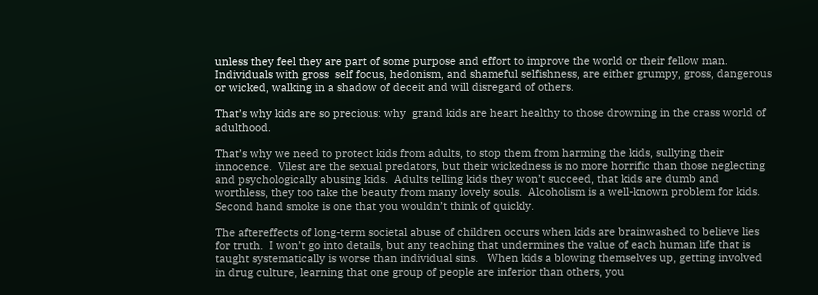unless they feel they are part of some purpose and effort to improve the world or their fellow man.  Individuals with gross  self focus, hedonism, and shameful selfishness, are either grumpy, gross, dangerous or wicked, walking in a shadow of deceit and will disregard of others.

That’s why kids are so precious: why  grand kids are heart healthy to those drowning in the crass world of adulthood.

That’s why we need to protect kids from adults, to stop them from harming the kids, sullying their innocence.  Vilest are the sexual predators, but their wickedness is no more horrific than those neglecting and psychologically abusing kids.  Adults telling kids they won’t succeed, that kids are dumb and worthless, they too take the beauty from many lovely souls.  Alcoholism is a well-known problem for kids.  Second hand smoke is one that you wouldn’t think of quickly.

The aftereffects of long-term societal abuse of children occurs when kids are brainwashed to believe lies for truth.  I won’t go into details, but any teaching that undermines the value of each human life that is taught systematically is worse than individual sins.   When kids a blowing themselves up, getting involved in drug culture, learning that one group of people are inferior than others, you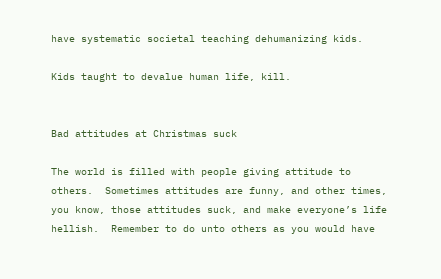have systematic societal teaching dehumanizing kids.

Kids taught to devalue human life, kill.


Bad attitudes at Christmas suck

The world is filled with people giving attitude to others.  Sometimes attitudes are funny, and other times, you know, those attitudes suck, and make everyone’s life hellish.  Remember to do unto others as you would have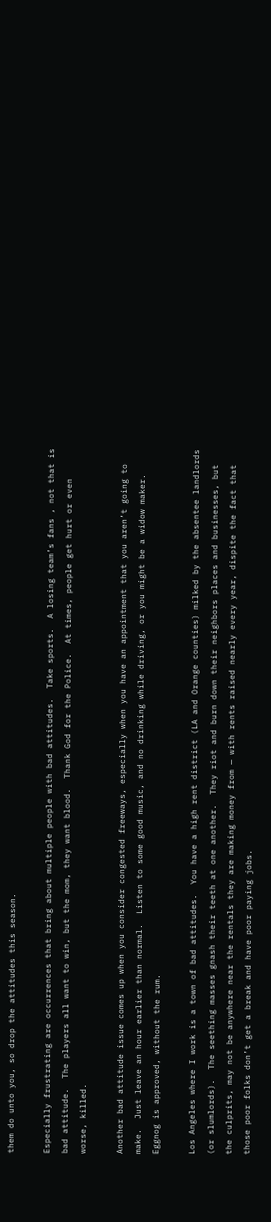them do unto you, so drop the attitudes this season.

Especially frustrating are occurrences that bring about multiple people with bad attitudes.  Take sports.  A losing team’s fans , not that is bad attitude.  The players all want to win, but the mom, they want blood.  Thank God for the Police.  At times, people get hurt or even worse, killed.

Another bad attitude issue comes up when you consider congested freeways, especially when you have an appointment that you aren’t going to make.  Just leave an hour earlier than normal.  Listen to some good music, and no drinking while driving, or you might be a widow maker. Eggnog is approved, without the rum.

Los Angeles where I work is a town of bad attitudes.  You have a high rent district (LA and Orange counties) milked by the absentee landlords (or slumlords).  The seething masses gnash their teeth at one another.  They riot and burn down their neighbors places and businesses, but the culprits, may not be anywhere near the rentals they are making money from — with rents raised nearly every year, dispite the fact that those poor folks don’t get a break and have poor paying jobs.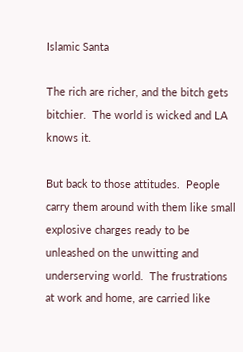Islamic Santa

The rich are richer, and the bitch gets bitchier.  The world is wicked and LA knows it.

But back to those attitudes.  People carry them around with them like small explosive charges ready to be unleashed on the unwitting and underserving world.  The frustrations at work and home, are carried like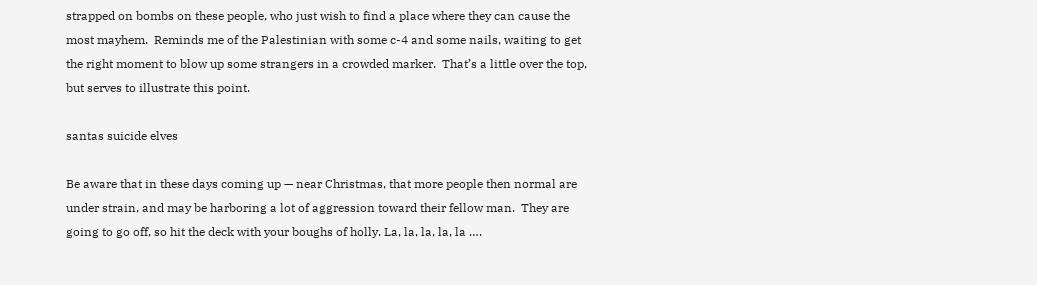strapped on bombs on these people, who just wish to find a place where they can cause the most mayhem.  Reminds me of the Palestinian with some c-4 and some nails, waiting to get the right moment to blow up some strangers in a crowded marker.  That’s a little over the top, but serves to illustrate this point.

santas suicide elves

Be aware that in these days coming up — near Christmas, that more people then normal are under strain, and may be harboring a lot of aggression toward their fellow man.  They are going to go off, so hit the deck with your boughs of holly. La, la, la, la, la ….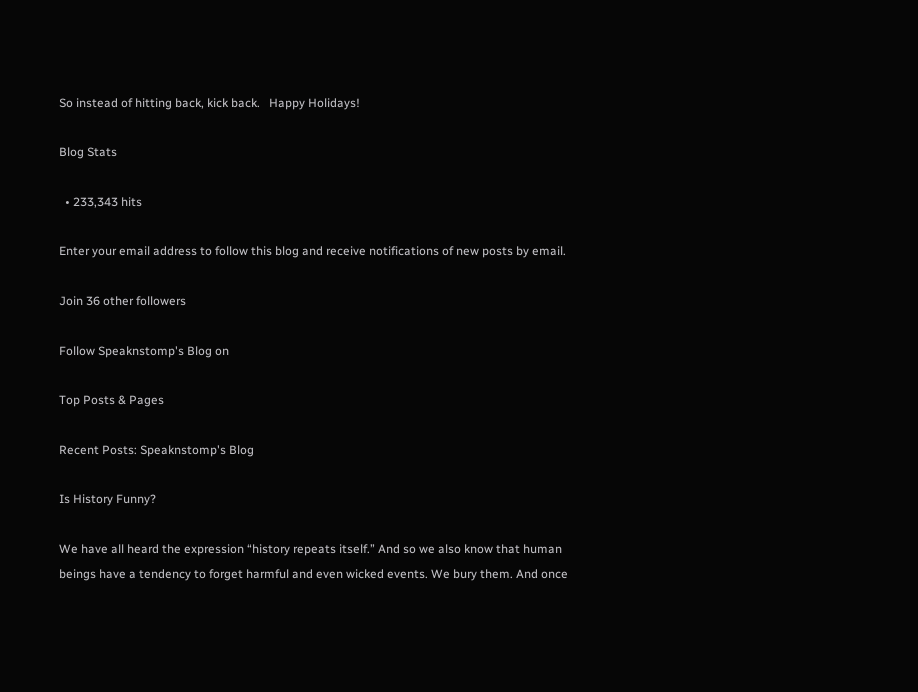So instead of hitting back, kick back.   Happy Holidays!

Blog Stats

  • 233,343 hits

Enter your email address to follow this blog and receive notifications of new posts by email.

Join 36 other followers

Follow Speaknstomp's Blog on

Top Posts & Pages

Recent Posts: Speaknstomp's Blog

Is History Funny?

We have all heard the expression “history repeats itself.” And so we also know that human beings have a tendency to forget harmful and even wicked events. We bury them. And once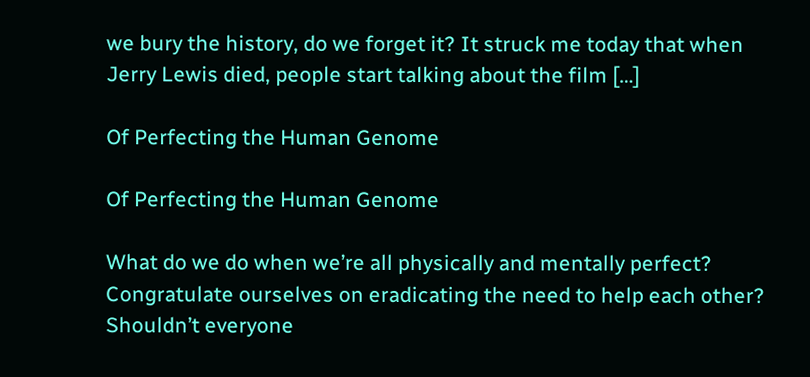we bury the history, do we forget it? It struck me today that when Jerry Lewis died, people start talking about the film […]

Of Perfecting the Human Genome

Of Perfecting the Human Genome

What do we do when we’re all physically and mentally perfect? Congratulate ourselves on eradicating the need to help each other?  Shouldn’t everyone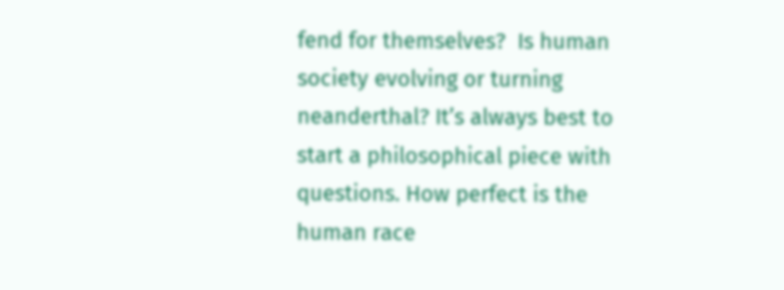fend for themselves?  Is human society evolving or turning neanderthal? It’s always best to start a philosophical piece with questions. How perfect is the human race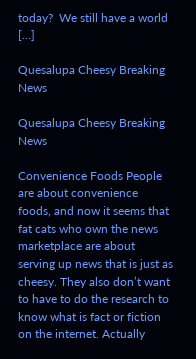today?  We still have a world […]

Quesalupa Cheesy Breaking News

Quesalupa Cheesy Breaking News

Convenience Foods People are about convenience foods, and now it seems that fat cats who own the news marketplace are about serving up news that is just as cheesy. They also don’t want to have to do the research to know what is fact or fiction on the internet. Actually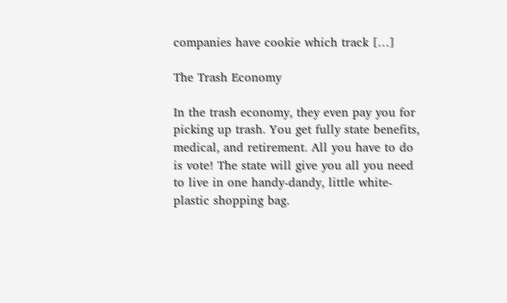companies have cookie which track […]

The Trash Economy

In the trash economy, they even pay you for picking up trash. You get fully state benefits, medical, and retirement. All you have to do is vote! The state will give you all you need to live in one handy-dandy, little white-plastic shopping bag.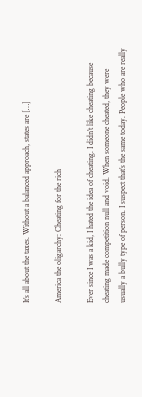It’s all about the taxes. Without a balanced approach, states are […]

America the oligarchy: Cheating for the rich

Ever since I was a kid, I hated the idea of cheating. I didn’t like cheating because cheating made competition null and void. When someone cheated, they were usually a bully type of person. I suspect that’s the same today. People who are really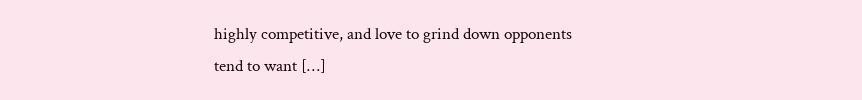highly competitive, and love to grind down opponents tend to want […]